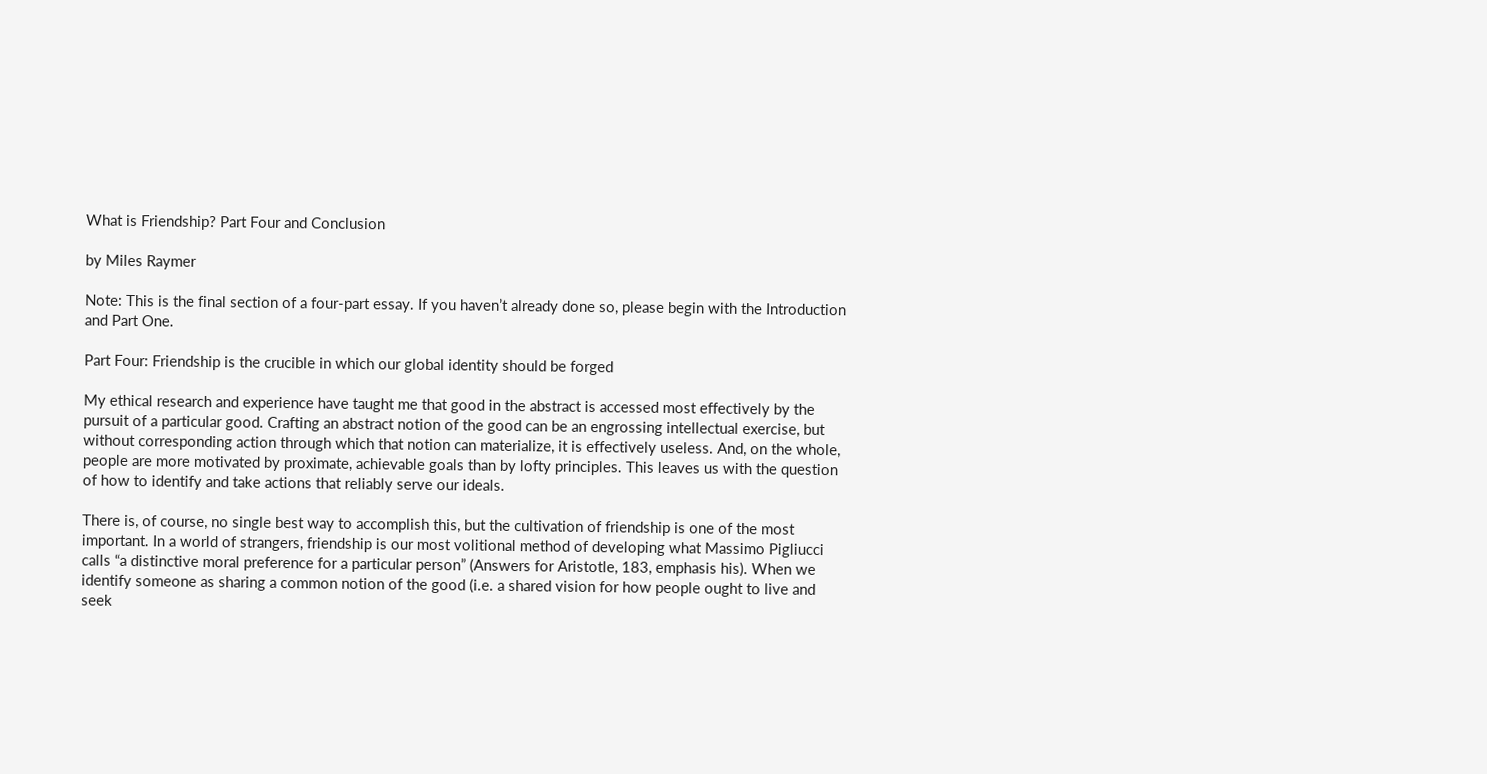What is Friendship? Part Four and Conclusion

by Miles Raymer

Note: This is the final section of a four-part essay. If you haven’t already done so, please begin with the Introduction and Part One.

Part Four: Friendship is the crucible in which our global identity should be forged

My ethical research and experience have taught me that good in the abstract is accessed most effectively by the pursuit of a particular good. Crafting an abstract notion of the good can be an engrossing intellectual exercise, but without corresponding action through which that notion can materialize, it is effectively useless. And, on the whole, people are more motivated by proximate, achievable goals than by lofty principles. This leaves us with the question of how to identify and take actions that reliably serve our ideals.

There is, of course, no single best way to accomplish this, but the cultivation of friendship is one of the most important. In a world of strangers, friendship is our most volitional method of developing what Massimo Pigliucci calls “a distinctive moral preference for a particular person” (Answers for Aristotle, 183, emphasis his). When we identify someone as sharing a common notion of the good (i.e. a shared vision for how people ought to live and seek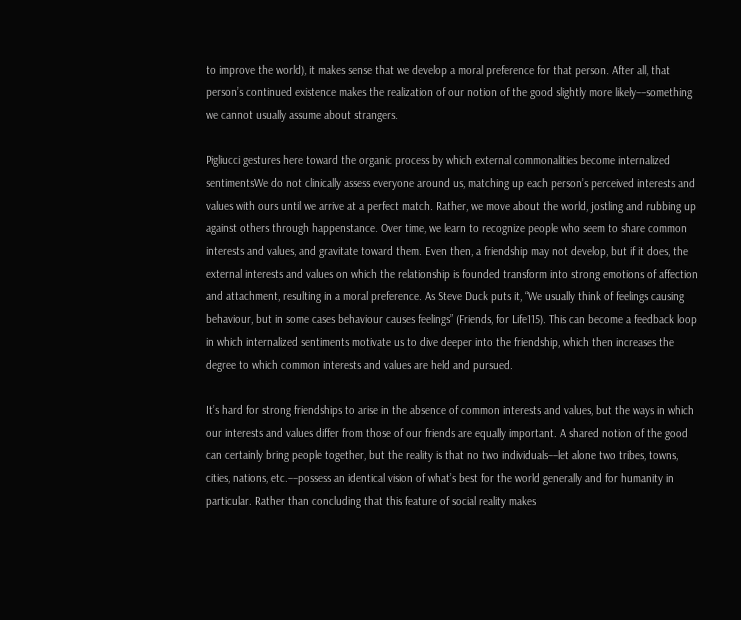to improve the world), it makes sense that we develop a moral preference for that person. After all, that person’s continued existence makes the realization of our notion of the good slightly more likely––something we cannot usually assume about strangers.

Pigliucci gestures here toward the organic process by which external commonalities become internalized sentimentsWe do not clinically assess everyone around us, matching up each person’s perceived interests and values with ours until we arrive at a perfect match. Rather, we move about the world, jostling and rubbing up against others through happenstance. Over time, we learn to recognize people who seem to share common interests and values, and gravitate toward them. Even then, a friendship may not develop, but if it does, the external interests and values on which the relationship is founded transform into strong emotions of affection and attachment, resulting in a moral preference. As Steve Duck puts it, “We usually think of feelings causing behaviour, but in some cases behaviour causes feelings” (Friends, for Life115). This can become a feedback loop in which internalized sentiments motivate us to dive deeper into the friendship, which then increases the degree to which common interests and values are held and pursued.

It’s hard for strong friendships to arise in the absence of common interests and values, but the ways in which our interests and values differ from those of our friends are equally important. A shared notion of the good can certainly bring people together, but the reality is that no two individuals––let alone two tribes, towns, cities, nations, etc.––possess an identical vision of what’s best for the world generally and for humanity in particular. Rather than concluding that this feature of social reality makes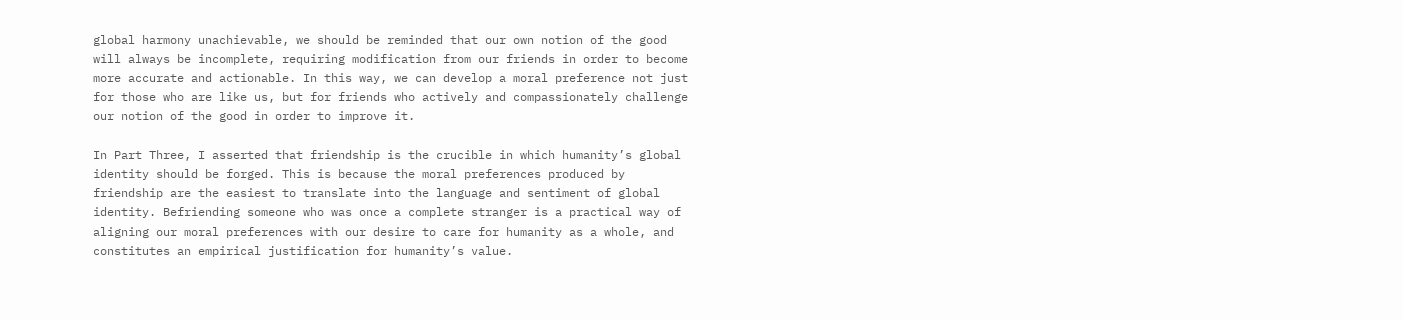global harmony unachievable, we should be reminded that our own notion of the good will always be incomplete, requiring modification from our friends in order to become more accurate and actionable. In this way, we can develop a moral preference not just for those who are like us, but for friends who actively and compassionately challenge our notion of the good in order to improve it.

In Part Three, I asserted that friendship is the crucible in which humanity’s global identity should be forged. This is because the moral preferences produced by friendship are the easiest to translate into the language and sentiment of global identity. Befriending someone who was once a complete stranger is a practical way of aligning our moral preferences with our desire to care for humanity as a whole, and constitutes an empirical justification for humanity’s value.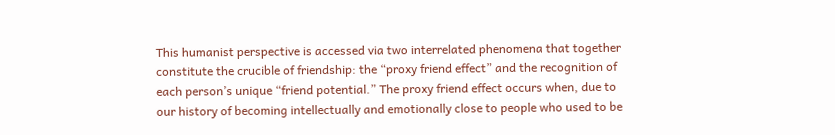This humanist perspective is accessed via two interrelated phenomena that together constitute the crucible of friendship: the “proxy friend effect” and the recognition of each person’s unique “friend potential.” The proxy friend effect occurs when, due to our history of becoming intellectually and emotionally close to people who used to be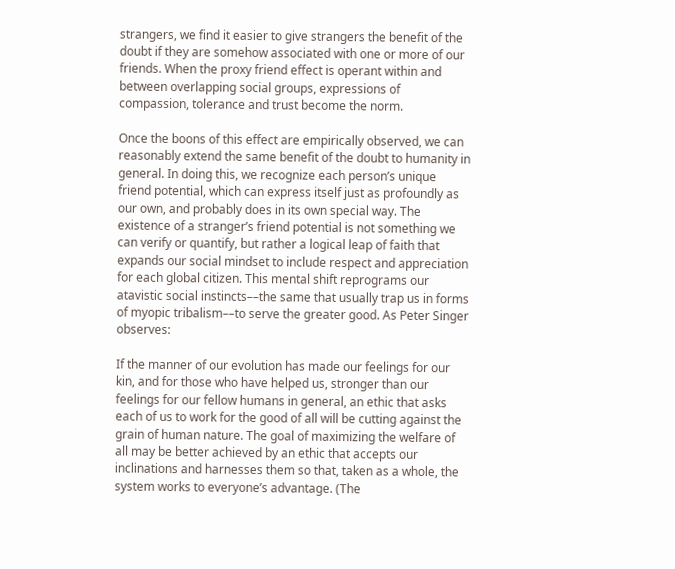strangers, we find it easier to give strangers the benefit of the doubt if they are somehow associated with one or more of our friends. When the proxy friend effect is operant within and between overlapping social groups, expressions of compassion, tolerance and trust become the norm.

Once the boons of this effect are empirically observed, we can reasonably extend the same benefit of the doubt to humanity in general. In doing this, we recognize each person’s unique friend potential, which can express itself just as profoundly as our own, and probably does in its own special way. The existence of a stranger’s friend potential is not something we can verify or quantify, but rather a logical leap of faith that expands our social mindset to include respect and appreciation for each global citizen. This mental shift reprograms our atavistic social instincts––the same that usually trap us in forms of myopic tribalism––to serve the greater good. As Peter Singer observes:

If the manner of our evolution has made our feelings for our kin, and for those who have helped us, stronger than our feelings for our fellow humans in general, an ethic that asks each of us to work for the good of all will be cutting against the grain of human nature. The goal of maximizing the welfare of all may be better achieved by an ethic that accepts our inclinations and harnesses them so that, taken as a whole, the system works to everyone’s advantage. (The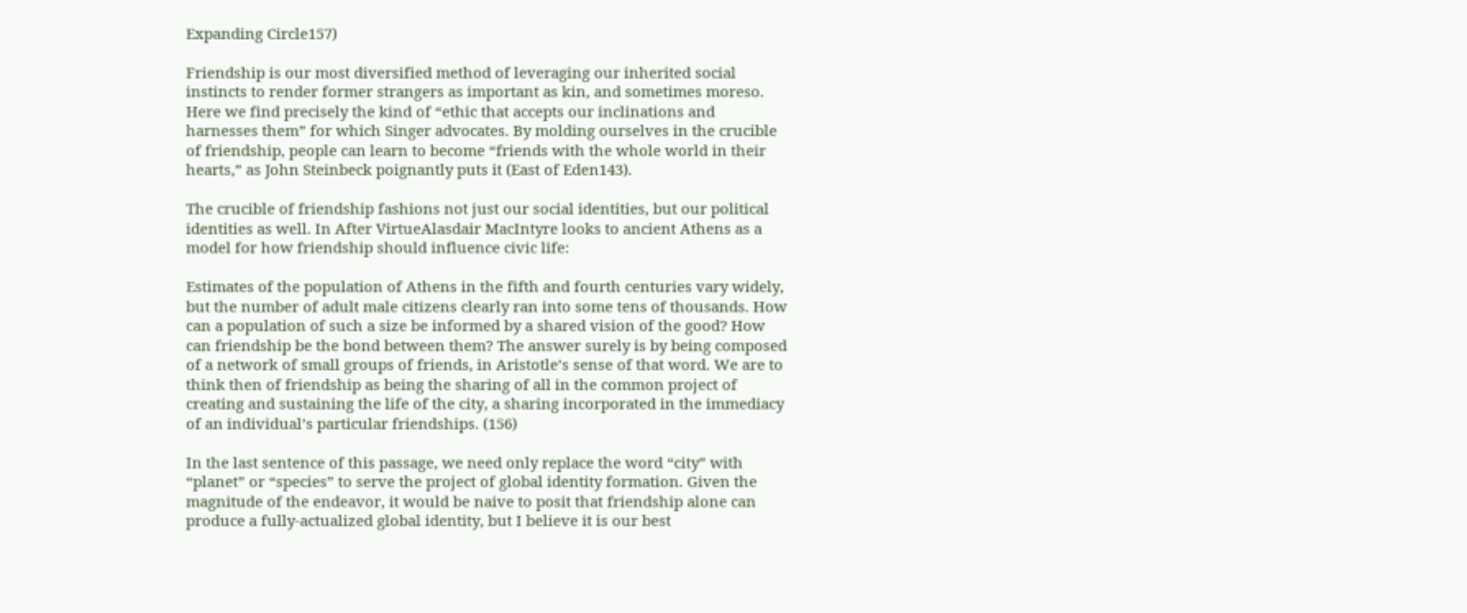Expanding Circle157)

Friendship is our most diversified method of leveraging our inherited social instincts to render former strangers as important as kin, and sometimes moreso. Here we find precisely the kind of “ethic that accepts our inclinations and harnesses them” for which Singer advocates. By molding ourselves in the crucible of friendship, people can learn to become “friends with the whole world in their hearts,” as John Steinbeck poignantly puts it (East of Eden143).

The crucible of friendship fashions not just our social identities, but our political identities as well. In After VirtueAlasdair MacIntyre looks to ancient Athens as a model for how friendship should influence civic life:

Estimates of the population of Athens in the fifth and fourth centuries vary widely, but the number of adult male citizens clearly ran into some tens of thousands. How can a population of such a size be informed by a shared vision of the good? How can friendship be the bond between them? The answer surely is by being composed of a network of small groups of friends, in Aristotle’s sense of that word. We are to think then of friendship as being the sharing of all in the common project of creating and sustaining the life of the city, a sharing incorporated in the immediacy of an individual’s particular friendships. (156)

In the last sentence of this passage, we need only replace the word “city” with “planet” or “species” to serve the project of global identity formation. Given the magnitude of the endeavor, it would be naive to posit that friendship alone can produce a fully-actualized global identity, but I believe it is our best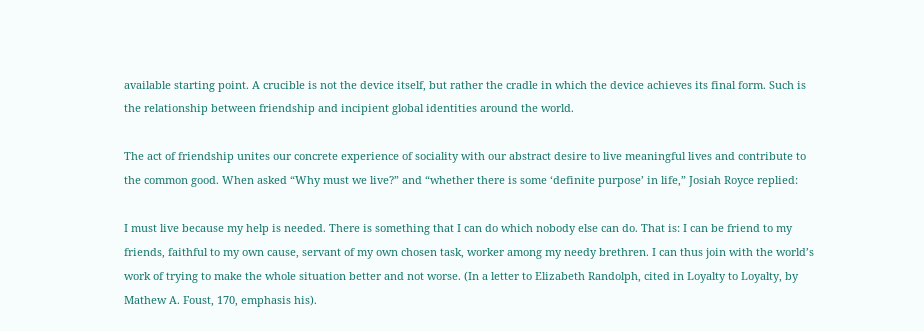available starting point. A crucible is not the device itself, but rather the cradle in which the device achieves its final form. Such is the relationship between friendship and incipient global identities around the world.

The act of friendship unites our concrete experience of sociality with our abstract desire to live meaningful lives and contribute to the common good. When asked “Why must we live?” and “whether there is some ‘definite purpose’ in life,” Josiah Royce replied:

I must live because my help is needed. There is something that I can do which nobody else can do. That is: I can be friend to my friends, faithful to my own cause, servant of my own chosen task, worker among my needy brethren. I can thus join with the world’s work of trying to make the whole situation better and not worse. (In a letter to Elizabeth Randolph, cited in Loyalty to Loyalty, by Mathew A. Foust, 170, emphasis his).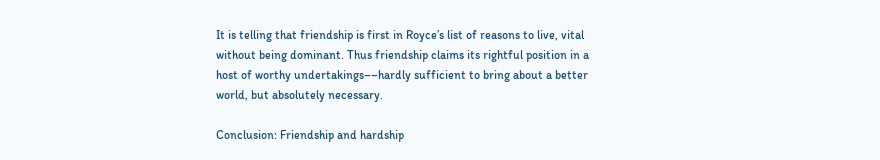It is telling that friendship is first in Royce’s list of reasons to live, vital without being dominant. Thus friendship claims its rightful position in a host of worthy undertakings––hardly sufficient to bring about a better world, but absolutely necessary.

Conclusion: Friendship and hardship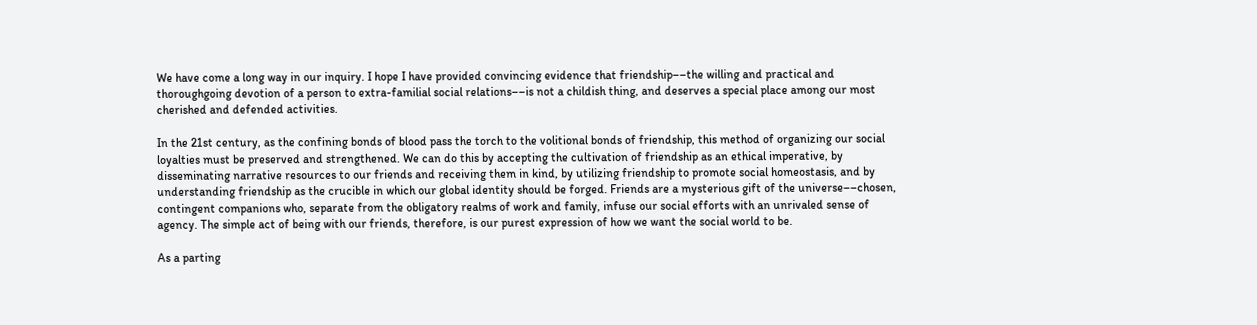We have come a long way in our inquiry. I hope I have provided convincing evidence that friendship––the willing and practical and thoroughgoing devotion of a person to extra-familial social relations––is not a childish thing, and deserves a special place among our most cherished and defended activities.

In the 21st century, as the confining bonds of blood pass the torch to the volitional bonds of friendship, this method of organizing our social loyalties must be preserved and strengthened. We can do this by accepting the cultivation of friendship as an ethical imperative, by disseminating narrative resources to our friends and receiving them in kind, by utilizing friendship to promote social homeostasis, and by understanding friendship as the crucible in which our global identity should be forged. Friends are a mysterious gift of the universe––chosen, contingent companions who, separate from the obligatory realms of work and family, infuse our social efforts with an unrivaled sense of agency. The simple act of being with our friends, therefore, is our purest expression of how we want the social world to be.

As a parting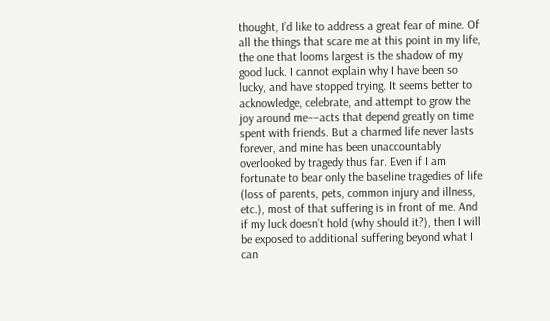thought, I’d like to address a great fear of mine. Of all the things that scare me at this point in my life, the one that looms largest is the shadow of my good luck. I cannot explain why I have been so lucky, and have stopped trying. It seems better to acknowledge, celebrate, and attempt to grow the joy around me––acts that depend greatly on time spent with friends. But a charmed life never lasts forever, and mine has been unaccountably overlooked by tragedy thus far. Even if I am fortunate to bear only the baseline tragedies of life (loss of parents, pets, common injury and illness, etc.), most of that suffering is in front of me. And if my luck doesn’t hold (why should it?), then I will be exposed to additional suffering beyond what I can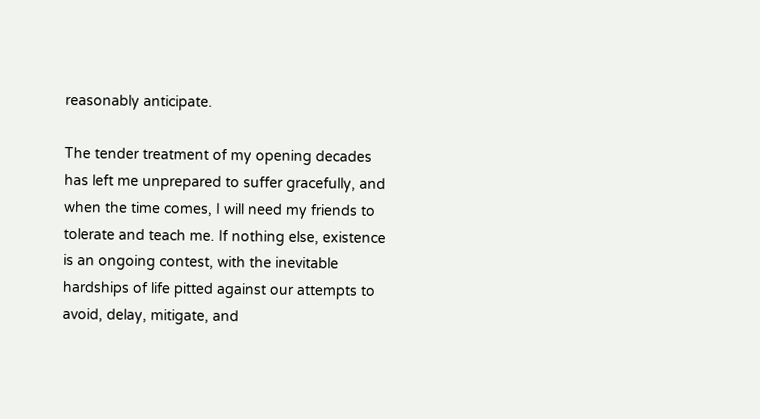reasonably anticipate.

The tender treatment of my opening decades has left me unprepared to suffer gracefully, and when the time comes, I will need my friends to tolerate and teach me. If nothing else, existence is an ongoing contest, with the inevitable hardships of life pitted against our attempts to avoid, delay, mitigate, and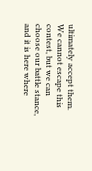ultimately accept them. We cannot escape this contest, but we can choose our battle stance, and it is here where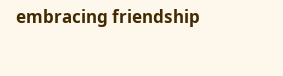embracing friendship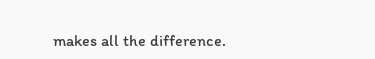makes all the difference.